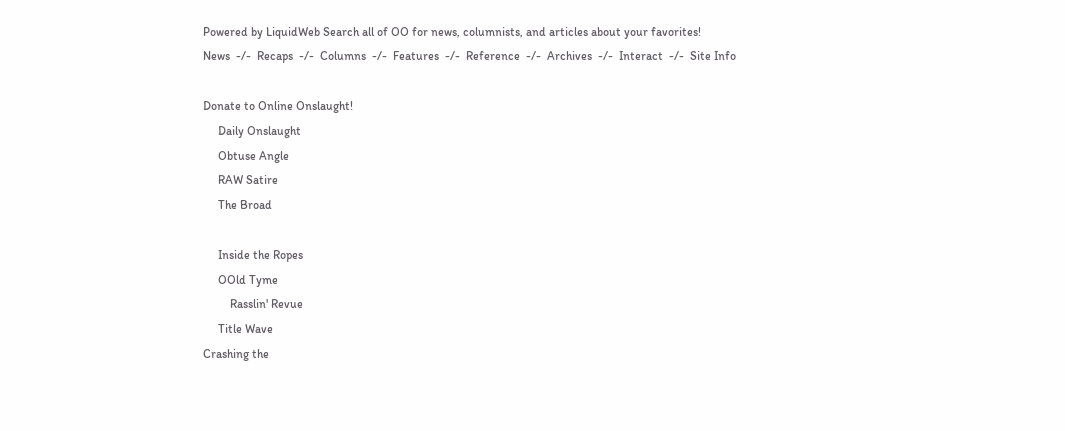Powered by LiquidWeb Search all of OO for news, columnists, and articles about your favorites!
News  -/-  Recaps  -/-  Columns  -/-  Features  -/-  Reference  -/-  Archives  -/-  Interact  -/-  Site Info

Donate to Online Onslaught!
     Daily Onslaught
     Obtuse Angle
     RAW Satire
     The Broad

     Inside the Ropes
     OOld Tyme
         Rasslin' Revue
     Title Wave
Crashing the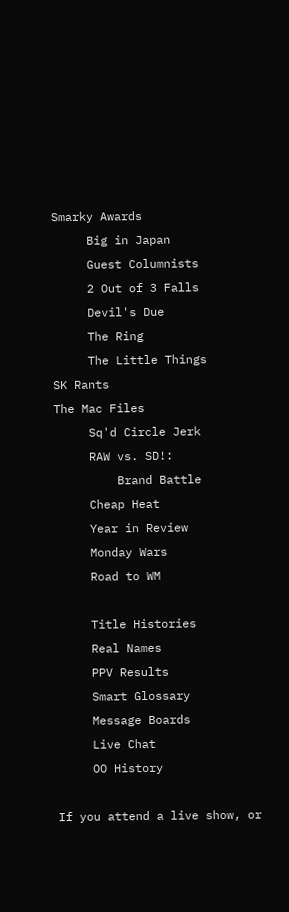Smarky Awards
     Big in Japan
     Guest Columnists
     2 Out of 3 Falls
     Devil's Due
     The Ring
     The Little Things
SK Rants
The Mac Files
     Sq'd Circle Jerk
     RAW vs. SD!:
         Brand Battle
     Cheap Heat
     Year in Review
     Monday Wars
     Road to WM

     Title Histories
     Real Names
     PPV Results
     Smart Glossary
     Message Boards
     Live Chat
     OO History

If you attend a live show, or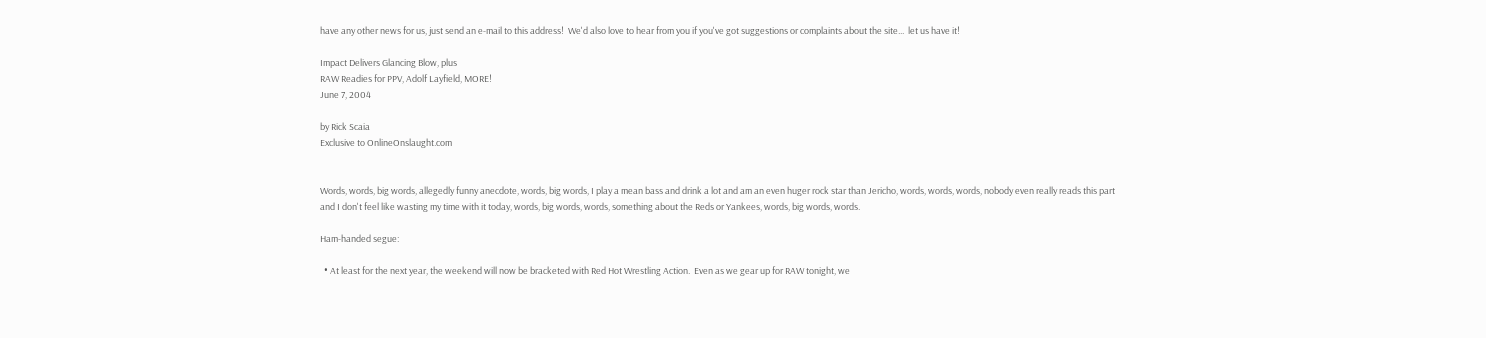have any other news for us, just send an e-mail to this address!  We'd also love to hear from you if you've got suggestions or complaints about the site...  let us have it!

Impact Delivers Glancing Blow, plus
RAW Readies for PPV, Adolf Layfield, MORE!
June 7, 2004

by Rick Scaia
Exclusive to OnlineOnslaught.com


Words, words, big words, allegedly funny anecdote, words, big words, I play a mean bass and drink a lot and am an even huger rock star than Jericho, words, words, words, nobody even really reads this part and I don't feel like wasting my time with it today, words, big words, words, something about the Reds or Yankees, words, big words, words.

Ham-handed segue:

  • At least for the next year, the weekend will now be bracketed with Red Hot Wrestling Action.  Even as we gear up for RAW tonight, we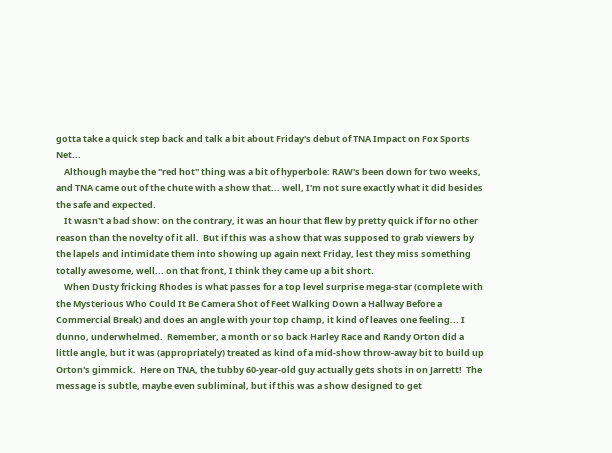gotta take a quick step back and talk a bit about Friday's debut of TNA Impact on Fox Sports Net...
    Although maybe the "red hot" thing was a bit of hyperbole: RAW's been down for two weeks, and TNA came out of the chute with a show that... well, I'm not sure exactly what it did besides the safe and expected.
    It wasn't a bad show: on the contrary, it was an hour that flew by pretty quick if for no other reason than the novelty of it all.  But if this was a show that was supposed to grab viewers by the lapels and intimidate them into showing up again next Friday, lest they miss something totally awesome, well... on that front, I think they came up a bit short.
    When Dusty fricking Rhodes is what passes for a top level surprise mega-star (complete with the Mysterious Who Could It Be Camera Shot of Feet Walking Down a Hallway Before a Commercial Break) and does an angle with your top champ, it kind of leaves one feeling... I dunno, underwhelmed.  Remember, a month or so back Harley Race and Randy Orton did a little angle, but it was (appropriately) treated as kind of a mid-show throw-away bit to build up Orton's gimmick.  Here on TNA, the tubby 60-year-old guy actually gets shots in on Jarrett!  The message is subtle, maybe even subliminal, but if this was a show designed to get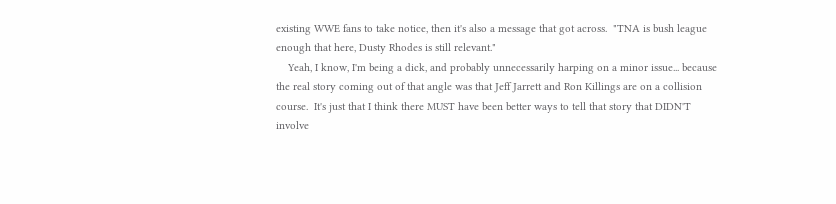existing WWE fans to take notice, then it's also a message that got across.  "TNA is bush league enough that here, Dusty Rhodes is still relevant."
    Yeah, I know, I'm being a dick, and probably unnecessarily harping on a minor issue... because the real story coming out of that angle was that Jeff Jarrett and Ron Killings are on a collision course.  It's just that I think there MUST have been better ways to tell that story that DIDN'T involve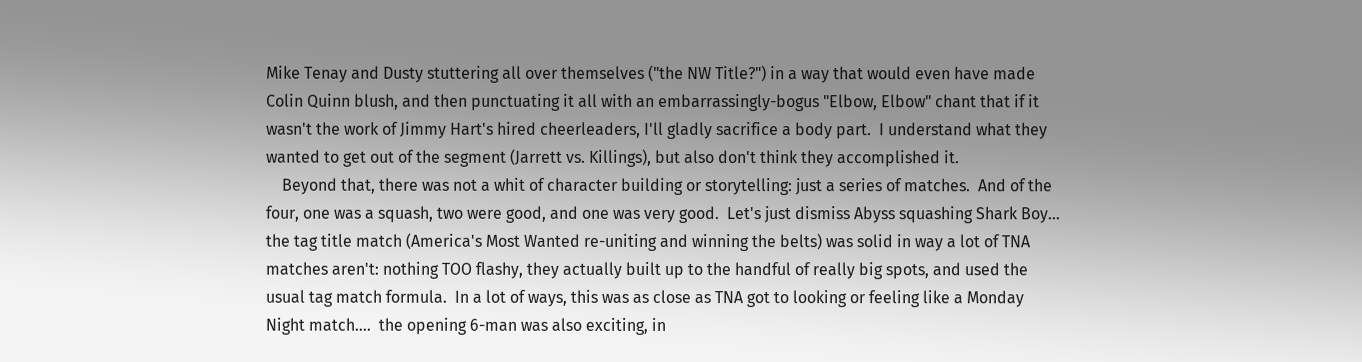Mike Tenay and Dusty stuttering all over themselves ("the NW Title?") in a way that would even have made Colin Quinn blush, and then punctuating it all with an embarrassingly-bogus "Elbow, Elbow" chant that if it wasn't the work of Jimmy Hart's hired cheerleaders, I'll gladly sacrifice a body part.  I understand what they wanted to get out of the segment (Jarrett vs. Killings), but also don't think they accomplished it.
    Beyond that, there was not a whit of character building or storytelling: just a series of matches.  And of the four, one was a squash, two were good, and one was very good.  Let's just dismiss Abyss squashing Shark Boy...  the tag title match (America's Most Wanted re-uniting and winning the belts) was solid in way a lot of TNA matches aren't: nothing TOO flashy, they actually built up to the handful of really big spots, and used the usual tag match formula.  In a lot of ways, this was as close as TNA got to looking or feeling like a Monday Night match....  the opening 6-man was also exciting, in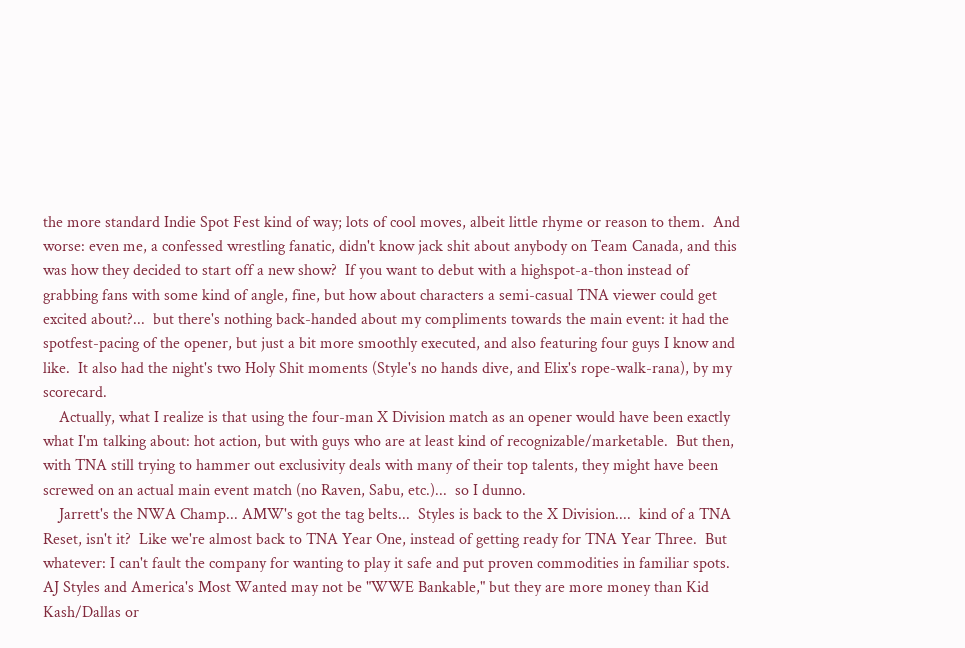the more standard Indie Spot Fest kind of way; lots of cool moves, albeit little rhyme or reason to them.  And worse: even me, a confessed wrestling fanatic, didn't know jack shit about anybody on Team Canada, and this was how they decided to start off a new show?  If you want to debut with a highspot-a-thon instead of grabbing fans with some kind of angle, fine, but how about characters a semi-casual TNA viewer could get excited about?...  but there's nothing back-handed about my compliments towards the main event: it had the spotfest-pacing of the opener, but just a bit more smoothly executed, and also featuring four guys I know and like.  It also had the night's two Holy Shit moments (Style's no hands dive, and Elix's rope-walk-rana), by my scorecard.
    Actually, what I realize is that using the four-man X Division match as an opener would have been exactly what I'm talking about: hot action, but with guys who are at least kind of recognizable/marketable.  But then, with TNA still trying to hammer out exclusivity deals with many of their top talents, they might have been screwed on an actual main event match (no Raven, Sabu, etc.)...  so I dunno.
    Jarrett's the NWA Champ... AMW's got the tag belts...  Styles is back to the X Division....  kind of a TNA Reset, isn't it?  Like we're almost back to TNA Year One, instead of getting ready for TNA Year Three.  But whatever: I can't fault the company for wanting to play it safe and put proven commodities in familiar spots.  AJ Styles and America's Most Wanted may not be "WWE Bankable," but they are more money than Kid Kash/Dallas or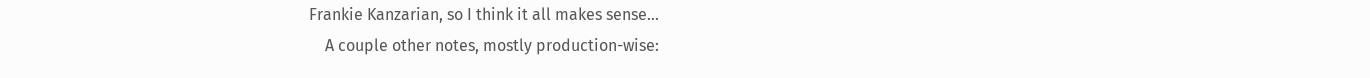Frankie Kanzarian, so I think it all makes sense...
    A couple other notes, mostly production-wise: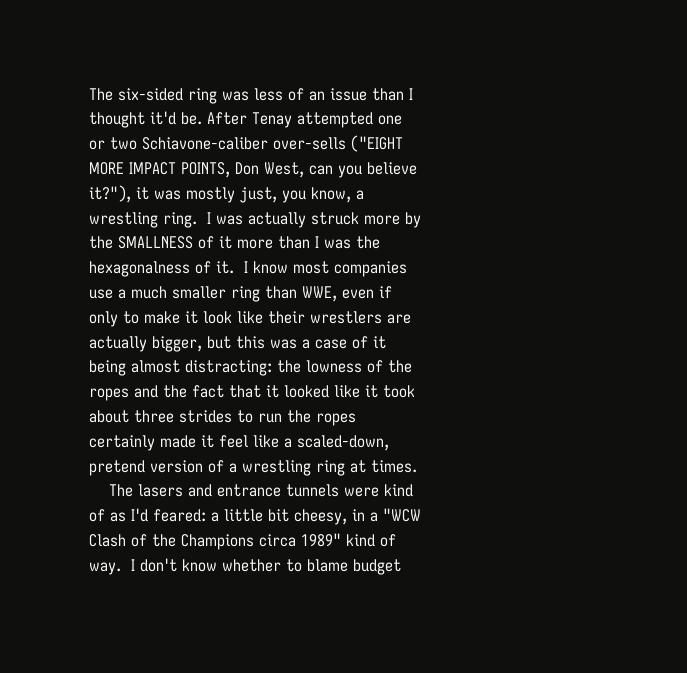The six-sided ring was less of an issue than I thought it'd be. After Tenay attempted one or two Schiavone-caliber over-sells ("EIGHT MORE IMPACT POINTS, Don West, can you believe it?"), it was mostly just, you know, a wrestling ring.  I was actually struck more by the SMALLNESS of it more than I was the hexagonalness of it.  I know most companies use a much smaller ring than WWE, even if only to make it look like their wrestlers are actually bigger, but this was a case of it being almost distracting: the lowness of the ropes and the fact that it looked like it took about three strides to run the ropes certainly made it feel like a scaled-down, pretend version of a wrestling ring at times.
    The lasers and entrance tunnels were kind of as I'd feared: a little bit cheesy, in a "WCW Clash of the Champions circa 1989" kind of way.  I don't know whether to blame budget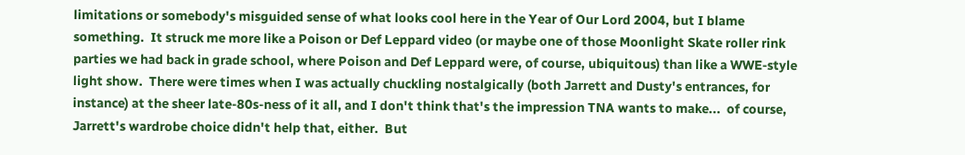limitations or somebody's misguided sense of what looks cool here in the Year of Our Lord 2004, but I blame something.  It struck me more like a Poison or Def Leppard video (or maybe one of those Moonlight Skate roller rink parties we had back in grade school, where Poison and Def Leppard were, of course, ubiquitous) than like a WWE-style light show.  There were times when I was actually chuckling nostalgically (both Jarrett and Dusty's entrances, for instance) at the sheer late-80s-ness of it all, and I don't think that's the impression TNA wants to make...  of course, Jarrett's wardrobe choice didn't help that, either.  But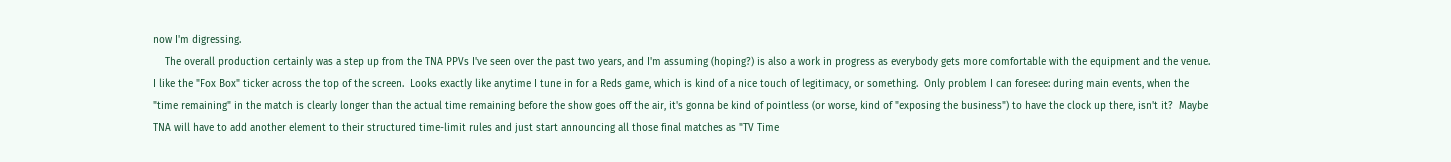now I'm digressing.
    The overall production certainly was a step up from the TNA PPVs I've seen over the past two years, and I'm assuming (hoping?) is also a work in progress as everybody gets more comfortable with the equipment and the venue.  I like the "Fox Box" ticker across the top of the screen.  Looks exactly like anytime I tune in for a Reds game, which is kind of a nice touch of legitimacy, or something.  Only problem I can foresee: during main events, when the "time remaining" in the match is clearly longer than the actual time remaining before the show goes off the air, it's gonna be kind of pointless (or worse, kind of "exposing the business") to have the clock up there, isn't it?  Maybe TNA will have to add another element to their structured time-limit rules and just start announcing all those final matches as "TV Time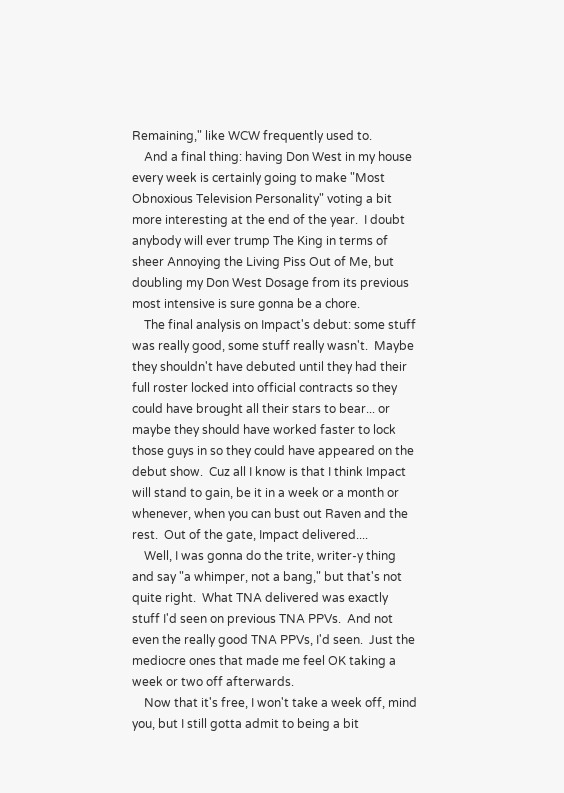Remaining," like WCW frequently used to.
    And a final thing: having Don West in my house every week is certainly going to make "Most Obnoxious Television Personality" voting a bit more interesting at the end of the year.  I doubt anybody will ever trump The King in terms of sheer Annoying the Living Piss Out of Me, but doubling my Don West Dosage from its previous most intensive is sure gonna be a chore.
    The final analysis on Impact's debut: some stuff was really good, some stuff really wasn't.  Maybe they shouldn't have debuted until they had their full roster locked into official contracts so they could have brought all their stars to bear... or maybe they should have worked faster to lock those guys in so they could have appeared on the debut show.  Cuz all I know is that I think Impact will stand to gain, be it in a week or a month or whenever, when you can bust out Raven and the rest.  Out of the gate, Impact delivered....
    Well, I was gonna do the trite, writer-y thing and say "a whimper, not a bang," but that's not quite right.  What TNA delivered was exactly stuff I'd seen on previous TNA PPVs.  And not even the really good TNA PPVs, I'd seen.  Just the mediocre ones that made me feel OK taking a week or two off afterwards.
    Now that it's free, I won't take a week off, mind you, but I still gotta admit to being a bit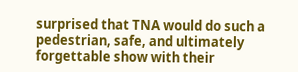surprised that TNA would do such a pedestrian, safe, and ultimately forgettable show with their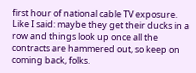first hour of national cable TV exposure.  Like I said: maybe they get their ducks in a row and things look up once all the contracts are hammered out, so keep on coming back, folks.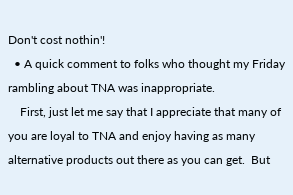Don't cost nothin'!
  • A quick comment to folks who thought my Friday rambling about TNA was inappropriate.
    First, just let me say that I appreciate that many of you are loyal to TNA and enjoy having as many alternative products out there as you can get.  But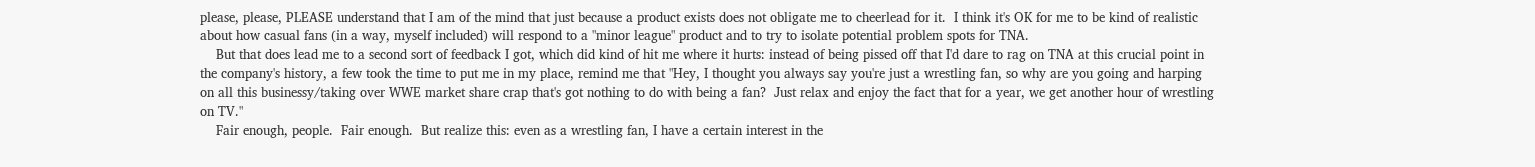please, please, PLEASE understand that I am of the mind that just because a product exists does not obligate me to cheerlead for it.  I think it's OK for me to be kind of realistic about how casual fans (in a way, myself included) will respond to a "minor league" product and to try to isolate potential problem spots for TNA.
    But that does lead me to a second sort of feedback I got, which did kind of hit me where it hurts: instead of being pissed off that I'd dare to rag on TNA at this crucial point in the company's history, a few took the time to put me in my place, remind me that "Hey, I thought you always say you're just a wrestling fan, so why are you going and harping on all this businessy/taking over WWE market share crap that's got nothing to do with being a fan?  Just relax and enjoy the fact that for a year, we get another hour of wrestling on TV."
    Fair enough, people.  Fair enough.  But realize this: even as a wrestling fan, I have a certain interest in the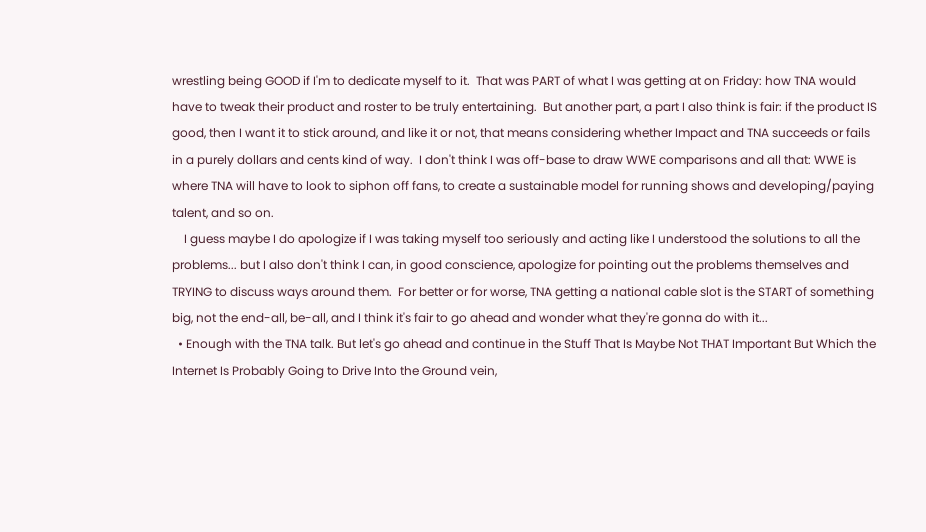wrestling being GOOD if I'm to dedicate myself to it.  That was PART of what I was getting at on Friday: how TNA would have to tweak their product and roster to be truly entertaining.  But another part, a part I also think is fair: if the product IS good, then I want it to stick around, and like it or not, that means considering whether Impact and TNA succeeds or fails in a purely dollars and cents kind of way.  I don't think I was off-base to draw WWE comparisons and all that: WWE is where TNA will have to look to siphon off fans, to create a sustainable model for running shows and developing/paying talent, and so on.
    I guess maybe I do apologize if I was taking myself too seriously and acting like I understood the solutions to all the problems... but I also don't think I can, in good conscience, apologize for pointing out the problems themselves and TRYING to discuss ways around them.  For better or for worse, TNA getting a national cable slot is the START of something big, not the end-all, be-all, and I think it's fair to go ahead and wonder what they're gonna do with it...
  • Enough with the TNA talk. But let's go ahead and continue in the Stuff That Is Maybe Not THAT Important But Which the Internet Is Probably Going to Drive Into the Ground vein,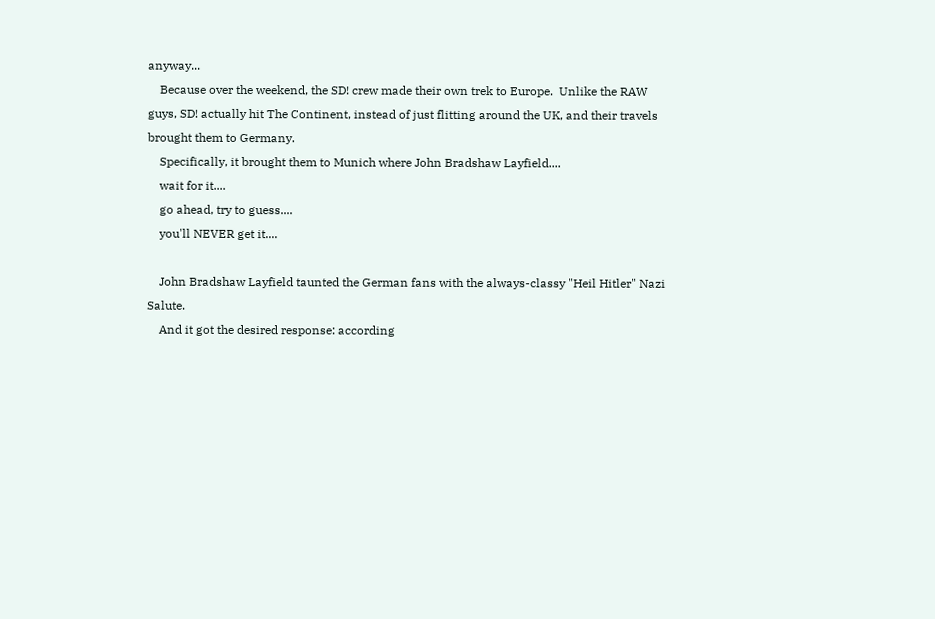anyway...
    Because over the weekend, the SD! crew made their own trek to Europe.  Unlike the RAW guys, SD! actually hit The Continent, instead of just flitting around the UK, and their travels brought them to Germany.
    Specifically, it brought them to Munich where John Bradshaw Layfield....
    wait for it....
    go ahead, try to guess....
    you'll NEVER get it....

    John Bradshaw Layfield taunted the German fans with the always-classy "Heil Hitler" Nazi Salute.
    And it got the desired response: according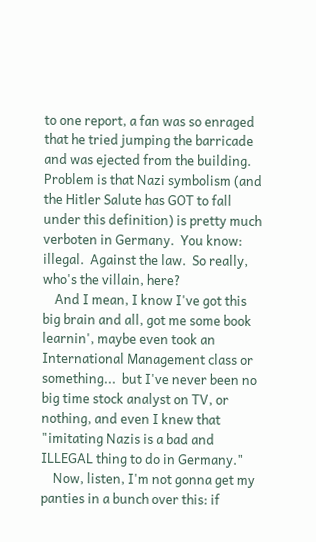to one report, a fan was so enraged that he tried jumping the barricade and was ejected from the building.  Problem is that Nazi symbolism (and the Hitler Salute has GOT to fall under this definition) is pretty much verboten in Germany.  You know: illegal.  Against the law.  So really, who's the villain, here?
    And I mean, I know I've got this big brain and all, got me some book learnin', maybe even took an International Management class or something...  but I've never been no big time stock analyst on TV, or nothing, and even I knew that "imitating Nazis is a bad and ILLEGAL thing to do in Germany."
    Now, listen, I'm not gonna get my panties in a bunch over this: if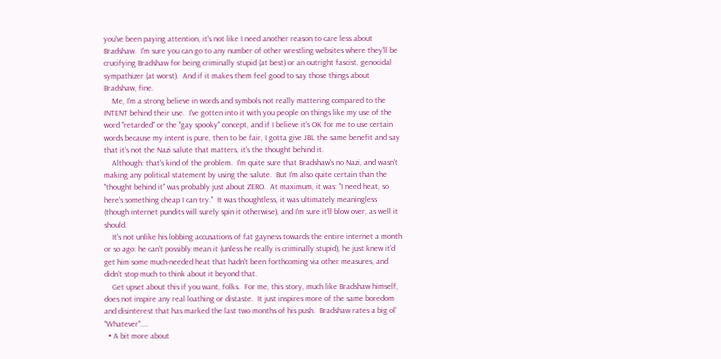you've been paying attention, it's not like I need another reason to care less about Bradshaw.  I'm sure you can go to any number of other wrestling websites where they'll be crucifying Bradshaw for being criminally stupid (at best) or an outright fascist, genocidal sympathizer (at worst).  And if it makes them feel good to say those things about Bradshaw, fine.
    Me, I'm a strong believe in words and symbols not really mattering compared to the INTENT behind their use.  I've gotten into it with you people on things like my use of the word "retarded" or the "gay spooky" concept, and if I believe it's OK for me to use certain words because my intent is pure, then to be fair, I gotta give JBL the same benefit and say that it's not the Nazi salute that matters, it's the thought behind it.
    Although: that's kind of the problem.  I'm quite sure that Bradshaw's no Nazi, and wasn't making any political statement by using the salute.  But I'm also quite certain than the "thought behind it" was probably just about ZERO.  At maximum, it was: "I need heat, so here's something cheap I can try."  It was thoughtless, it was ultimately meaningless (though internet pundits will surely spin it otherwise), and I'm sure it'll blow over, as well it should.
    It's not unlike his lobbing accusations of fat gayness towards the entire internet a month or so ago: he can't possibly mean it (unless he really is criminally stupid), he just knew it'd get him some much-needed heat that hadn't been forthcoming via other measures, and didn't stop much to think about it beyond that.
    Get upset about this if you want, folks.  For me, this story, much like Bradshaw himself, does not inspire any real loathing or distaste.  It just inspires more of the same boredom and disinterest that has marked the last two months of his push.  Bradshaw rates a big ol' "Whatever"....
  • A bit more about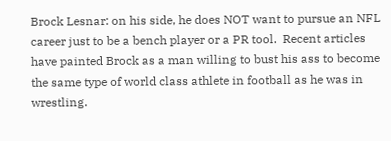Brock Lesnar: on his side, he does NOT want to pursue an NFL career just to be a bench player or a PR tool.  Recent articles have painted Brock as a man willing to bust his ass to become the same type of world class athlete in football as he was in wrestling.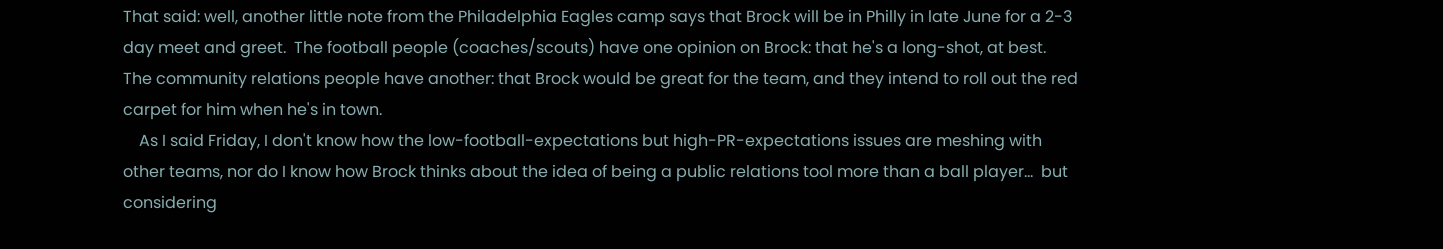That said: well, another little note from the Philadelphia Eagles camp says that Brock will be in Philly in late June for a 2-3 day meet and greet.  The football people (coaches/scouts) have one opinion on Brock: that he's a long-shot, at best.  The community relations people have another: that Brock would be great for the team, and they intend to roll out the red carpet for him when he's in town.
    As I said Friday, I don't know how the low-football-expectations but high-PR-expectations issues are meshing with other teams, nor do I know how Brock thinks about the idea of being a public relations tool more than a ball player...  but considering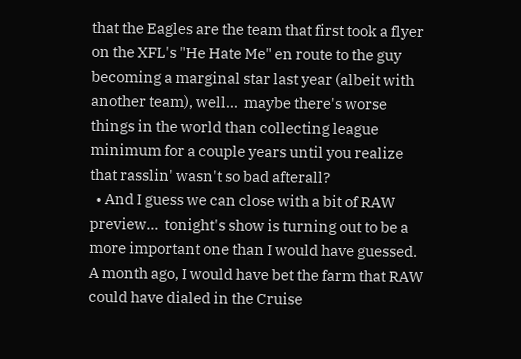that the Eagles are the team that first took a flyer on the XFL's "He Hate Me" en route to the guy becoming a marginal star last year (albeit with another team), well...  maybe there's worse things in the world than collecting league minimum for a couple years until you realize that rasslin' wasn't so bad afterall?
  • And I guess we can close with a bit of RAW preview...  tonight's show is turning out to be a more important one than I would have guessed.  A month ago, I would have bet the farm that RAW could have dialed in the Cruise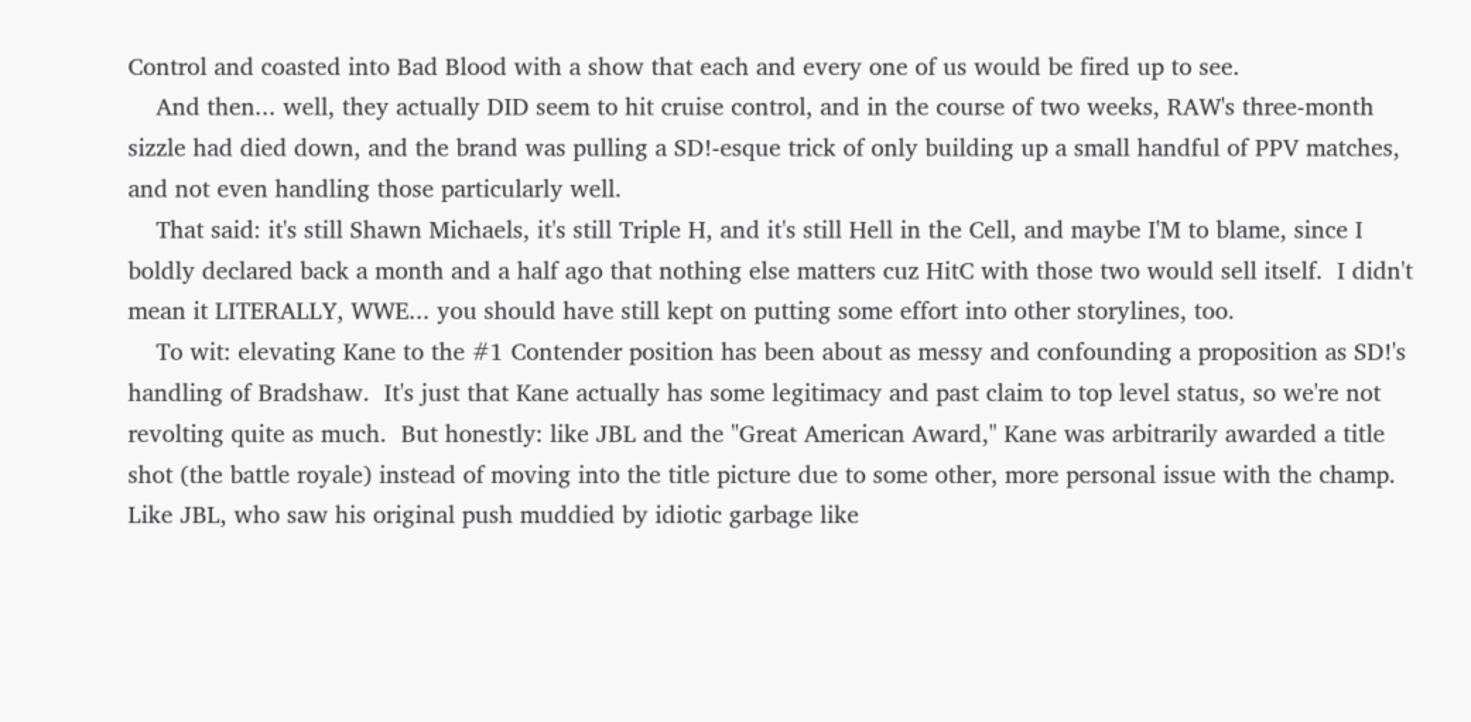Control and coasted into Bad Blood with a show that each and every one of us would be fired up to see.
    And then... well, they actually DID seem to hit cruise control, and in the course of two weeks, RAW's three-month sizzle had died down, and the brand was pulling a SD!-esque trick of only building up a small handful of PPV matches, and not even handling those particularly well.
    That said: it's still Shawn Michaels, it's still Triple H, and it's still Hell in the Cell, and maybe I'M to blame, since I boldly declared back a month and a half ago that nothing else matters cuz HitC with those two would sell itself.  I didn't mean it LITERALLY, WWE... you should have still kept on putting some effort into other storylines, too.
    To wit: elevating Kane to the #1 Contender position has been about as messy and confounding a proposition as SD!'s handling of Bradshaw.  It's just that Kane actually has some legitimacy and past claim to top level status, so we're not revolting quite as much.  But honestly: like JBL and the "Great American Award," Kane was arbitrarily awarded a title shot (the battle royale) instead of moving into the title picture due to some other, more personal issue with the champ.  Like JBL, who saw his original push muddied by idiotic garbage like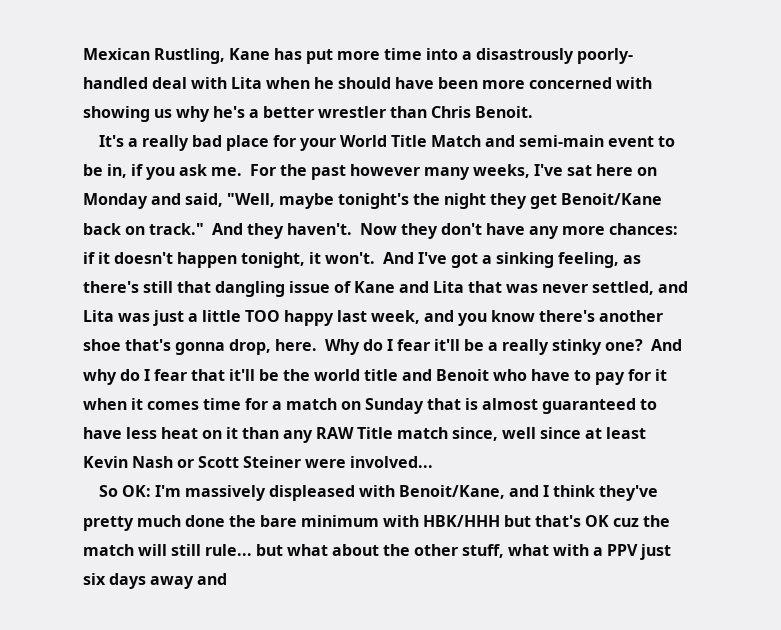Mexican Rustling, Kane has put more time into a disastrously poorly-handled deal with Lita when he should have been more concerned with showing us why he's a better wrestler than Chris Benoit.
    It's a really bad place for your World Title Match and semi-main event to be in, if you ask me.  For the past however many weeks, I've sat here on Monday and said, "Well, maybe tonight's the night they get Benoit/Kane back on track."  And they haven't.  Now they don't have any more chances: if it doesn't happen tonight, it won't.  And I've got a sinking feeling, as there's still that dangling issue of Kane and Lita that was never settled, and Lita was just a little TOO happy last week, and you know there's another shoe that's gonna drop, here.  Why do I fear it'll be a really stinky one?  And why do I fear that it'll be the world title and Benoit who have to pay for it when it comes time for a match on Sunday that is almost guaranteed to have less heat on it than any RAW Title match since, well since at least Kevin Nash or Scott Steiner were involved...
    So OK: I'm massively displeased with Benoit/Kane, and I think they've pretty much done the bare minimum with HBK/HHH but that's OK cuz the match will still rule... but what about the other stuff, what with a PPV just six days away and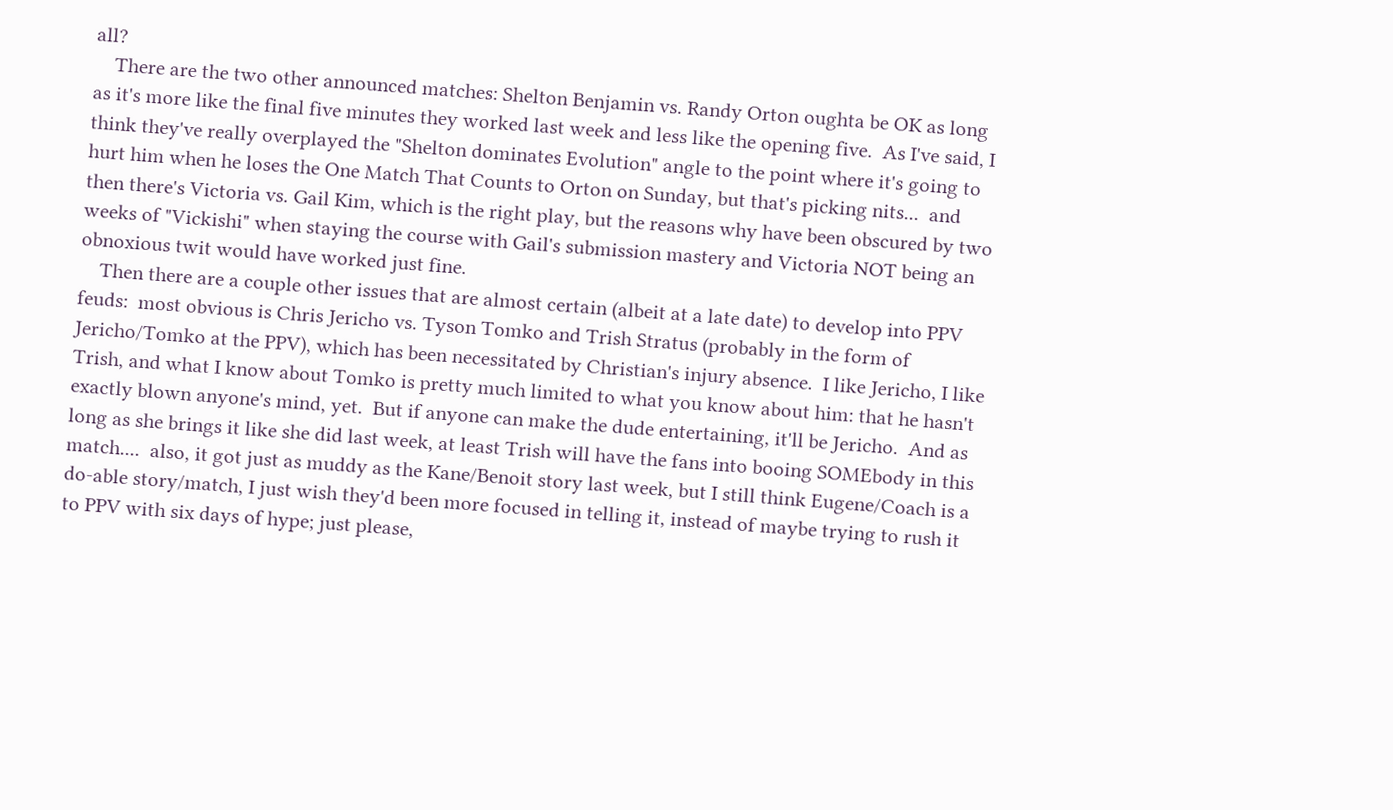all?
    There are the two other announced matches: Shelton Benjamin vs. Randy Orton oughta be OK as long as it's more like the final five minutes they worked last week and less like the opening five.  As I've said, I think they've really overplayed the "Shelton dominates Evolution" angle to the point where it's going to hurt him when he loses the One Match That Counts to Orton on Sunday, but that's picking nits...  and then there's Victoria vs. Gail Kim, which is the right play, but the reasons why have been obscured by two weeks of "Vickishi" when staying the course with Gail's submission mastery and Victoria NOT being an obnoxious twit would have worked just fine.
    Then there are a couple other issues that are almost certain (albeit at a late date) to develop into PPV feuds:  most obvious is Chris Jericho vs. Tyson Tomko and Trish Stratus (probably in the form of Jericho/Tomko at the PPV), which has been necessitated by Christian's injury absence.  I like Jericho, I like Trish, and what I know about Tomko is pretty much limited to what you know about him: that he hasn't exactly blown anyone's mind, yet.  But if anyone can make the dude entertaining, it'll be Jericho.  And as long as she brings it like she did last week, at least Trish will have the fans into booing SOMEbody in this match....  also, it got just as muddy as the Kane/Benoit story last week, but I still think Eugene/Coach is a do-able story/match, I just wish they'd been more focused in telling it, instead of maybe trying to rush it to PPV with six days of hype; just please,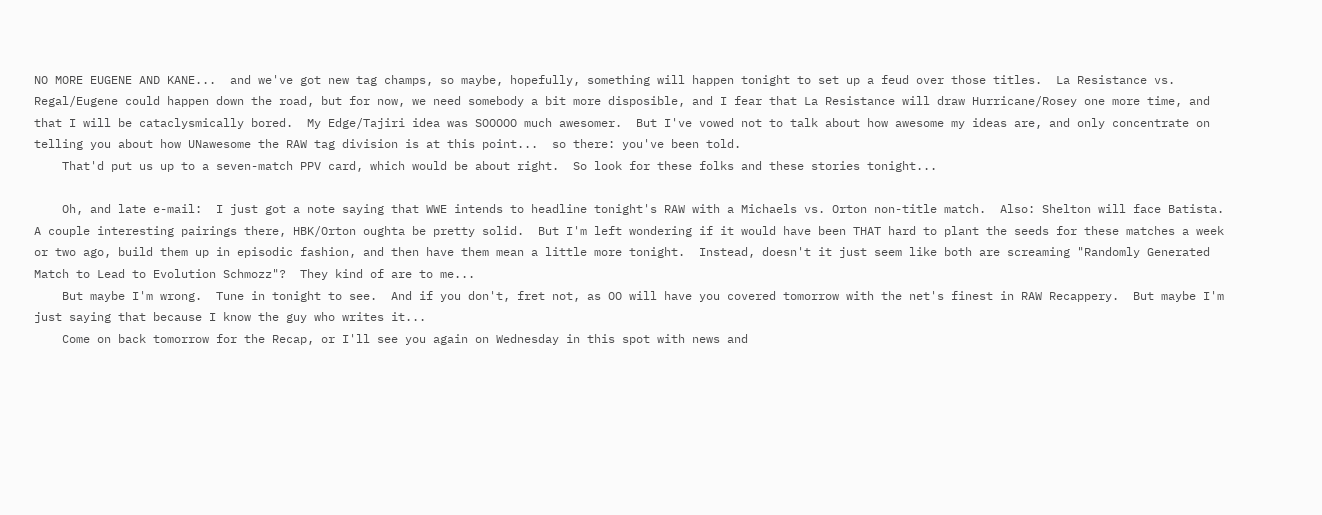NO MORE EUGENE AND KANE...  and we've got new tag champs, so maybe, hopefully, something will happen tonight to set up a feud over those titles.  La Resistance vs. Regal/Eugene could happen down the road, but for now, we need somebody a bit more disposible, and I fear that La Resistance will draw Hurricane/Rosey one more time, and that I will be cataclysmically bored.  My Edge/Tajiri idea was SOOOOO much awesomer.  But I've vowed not to talk about how awesome my ideas are, and only concentrate on telling you about how UNawesome the RAW tag division is at this point...  so there: you've been told.
    That'd put us up to a seven-match PPV card, which would be about right.  So look for these folks and these stories tonight...

    Oh, and late e-mail:  I just got a note saying that WWE intends to headline tonight's RAW with a Michaels vs. Orton non-title match.  Also: Shelton will face Batista.  A couple interesting pairings there, HBK/Orton oughta be pretty solid.  But I'm left wondering if it would have been THAT hard to plant the seeds for these matches a week or two ago, build them up in episodic fashion, and then have them mean a little more tonight.  Instead, doesn't it just seem like both are screaming "Randomly Generated Match to Lead to Evolution Schmozz"?  They kind of are to me...
    But maybe I'm wrong.  Tune in tonight to see.  And if you don't, fret not, as OO will have you covered tomorrow with the net's finest in RAW Recappery.  But maybe I'm just saying that because I know the guy who writes it...
    Come on back tomorrow for the Recap, or I'll see you again on Wednesday in this spot with news and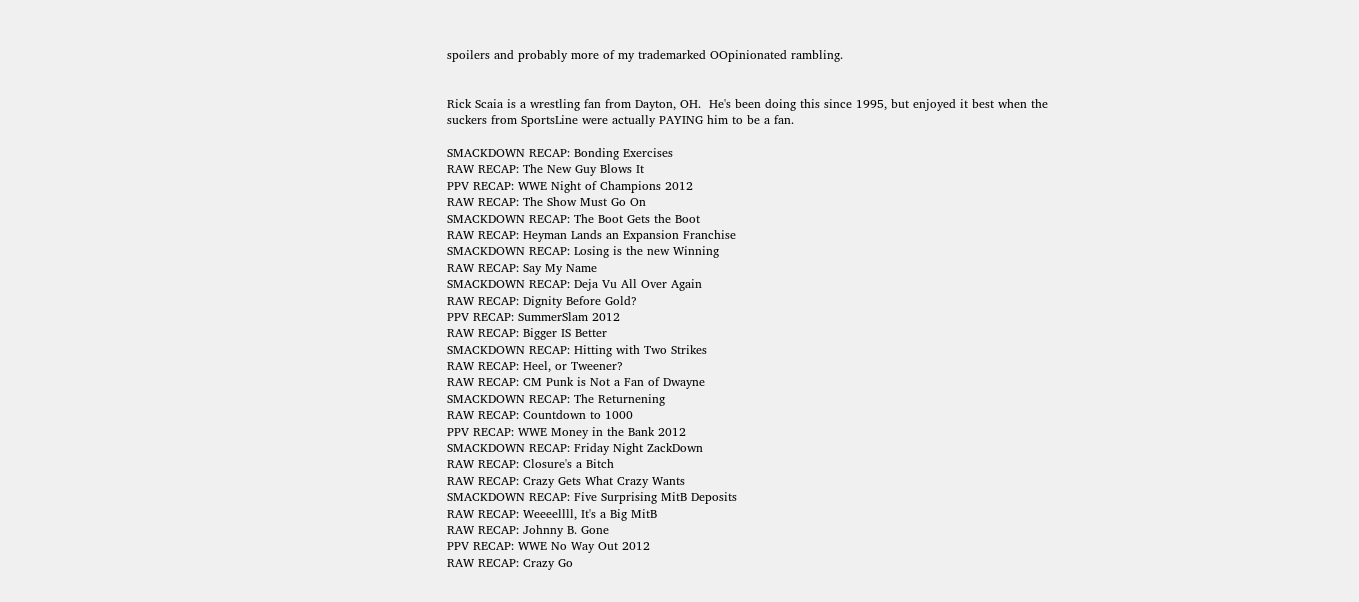spoilers and probably more of my trademarked OOpinionated rambling.


Rick Scaia is a wrestling fan from Dayton, OH.  He's been doing this since 1995, but enjoyed it best when the suckers from SportsLine were actually PAYING him to be a fan.

SMACKDOWN RECAP: Bonding Exercises
RAW RECAP: The New Guy Blows It
PPV RECAP: WWE Night of Champions 2012
RAW RECAP: The Show Must Go On
SMACKDOWN RECAP: The Boot Gets the Boot
RAW RECAP: Heyman Lands an Expansion Franchise
SMACKDOWN RECAP: Losing is the new Winning
RAW RECAP: Say My Name
SMACKDOWN RECAP: Deja Vu All Over Again
RAW RECAP: Dignity Before Gold?
PPV RECAP: SummerSlam 2012
RAW RECAP: Bigger IS Better
SMACKDOWN RECAP: Hitting with Two Strikes
RAW RECAP: Heel, or Tweener?
RAW RECAP: CM Punk is Not a Fan of Dwayne
SMACKDOWN RECAP: The Returnening
RAW RECAP: Countdown to 1000
PPV RECAP: WWE Money in the Bank 2012
SMACKDOWN RECAP: Friday Night ZackDown
RAW RECAP: Closure's a Bitch
RAW RECAP: Crazy Gets What Crazy Wants
SMACKDOWN RECAP: Five Surprising MitB Deposits
RAW RECAP: Weeeellll, It's a Big MitB
RAW RECAP: Johnny B. Gone
PPV RECAP: WWE No Way Out 2012
RAW RECAP: Crazy Go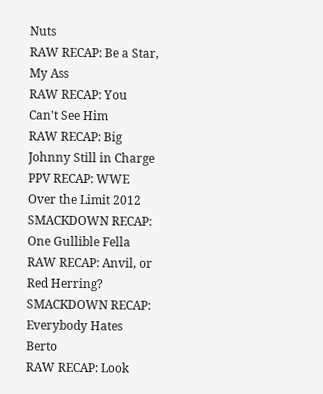Nuts
RAW RECAP: Be a Star, My Ass
RAW RECAP: You Can't See Him
RAW RECAP: Big Johnny Still in Charge
PPV RECAP: WWE Over the Limit 2012
SMACKDOWN RECAP: One Gullible Fella
RAW RECAP: Anvil, or Red Herring?
SMACKDOWN RECAP: Everybody Hates Berto
RAW RECAP: Look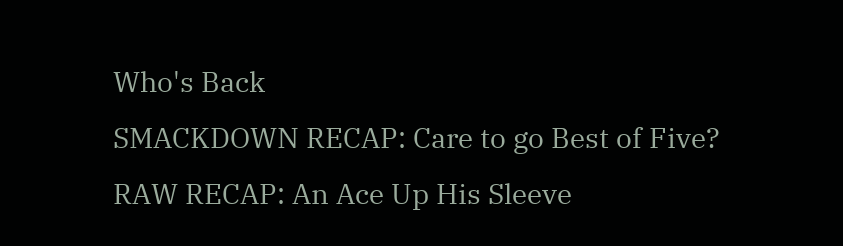Who's Back
SMACKDOWN RECAP: Care to go Best of Five?
RAW RECAP: An Ace Up His Sleeve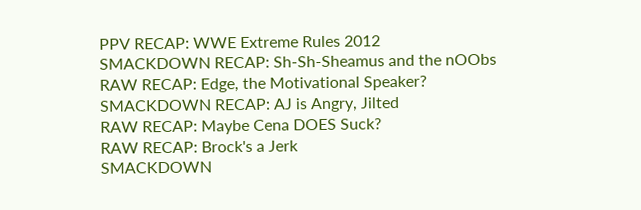PPV RECAP: WWE Extreme Rules 2012
SMACKDOWN RECAP: Sh-Sh-Sheamus and the nOObs
RAW RECAP: Edge, the Motivational Speaker?
SMACKDOWN RECAP: AJ is Angry, Jilted
RAW RECAP: Maybe Cena DOES Suck?
RAW RECAP: Brock's a Jerk
SMACKDOWN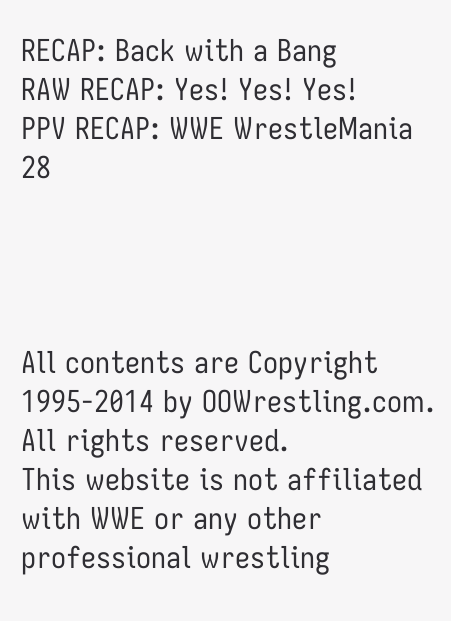RECAP: Back with a Bang
RAW RECAP: Yes! Yes! Yes!
PPV RECAP: WWE WrestleMania 28




All contents are Copyright 1995-2014 by OOWrestling.com.  All rights reserved.
This website is not affiliated with WWE or any other professional wrestling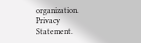organization.  Privacy Statement.